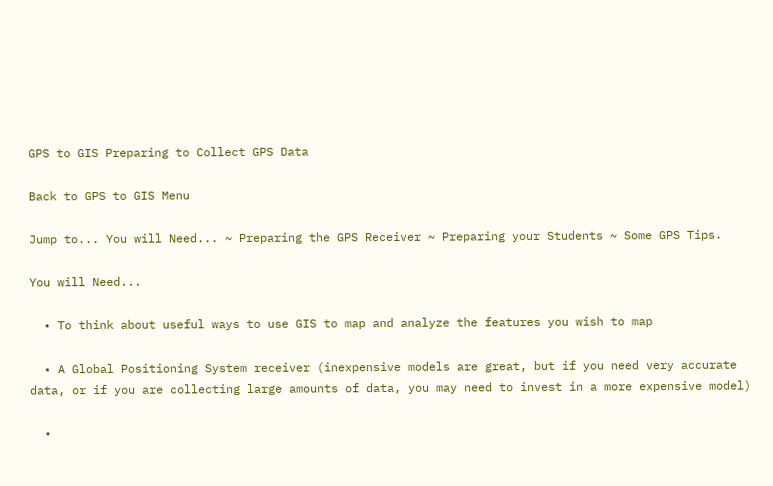GPS to GIS Preparing to Collect GPS Data

Back to GPS to GIS Menu

Jump to... You will Need... ~ Preparing the GPS Receiver ~ Preparing your Students ~ Some GPS Tips.

You will Need...

  • To think about useful ways to use GIS to map and analyze the features you wish to map

  • A Global Positioning System receiver (inexpensive models are great, but if you need very accurate data, or if you are collecting large amounts of data, you may need to invest in a more expensive model)

  •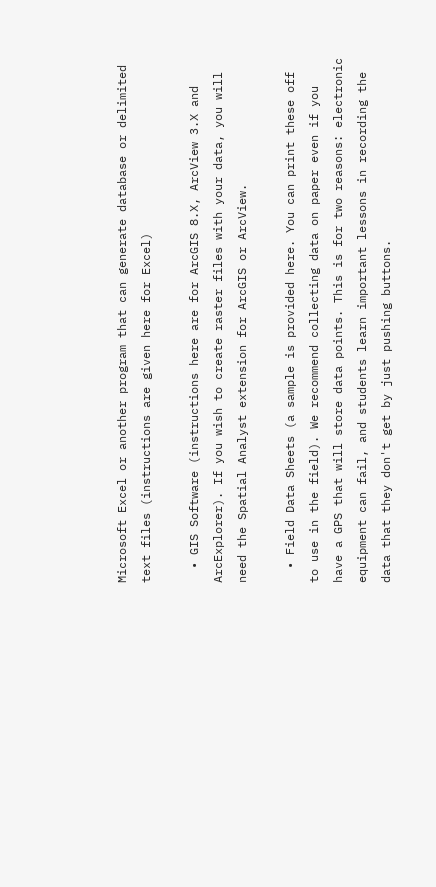Microsoft Excel or another program that can generate database or delimited text files (instructions are given here for Excel)

  • GIS Software (instructions here are for ArcGIS 8.X, ArcView 3.X and ArcExplorer). If you wish to create raster files with your data, you will need the Spatial Analyst extension for ArcGIS or ArcView.

  • Field Data Sheets (a sample is provided here. You can print these off to use in the field). We recommend collecting data on paper even if you have a GPS that will store data points. This is for two reasons: electronic equipment can fail, and students learn important lessons in recording the data that they don't get by just pushing buttons.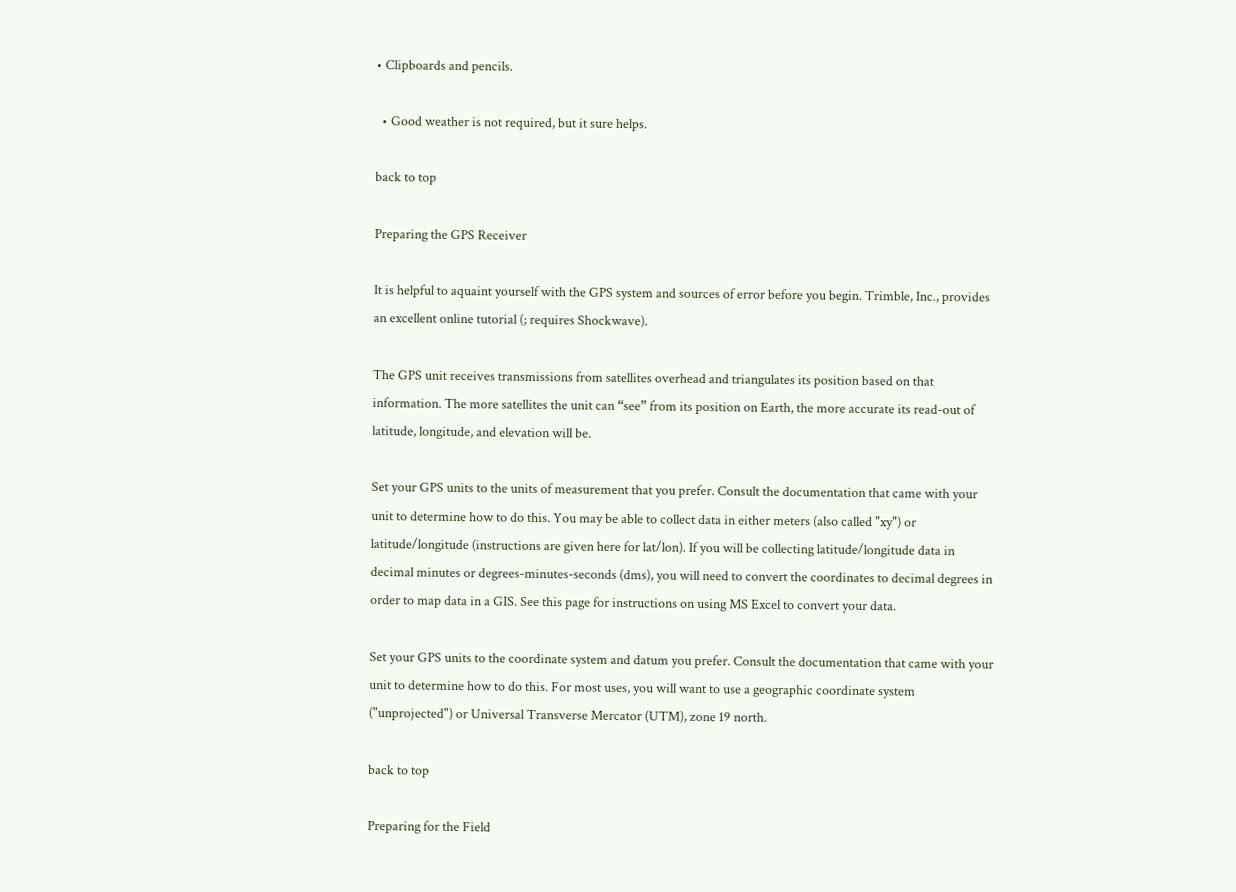• Clipboards and pencils.

  • Good weather is not required, but it sure helps.

back to top

Preparing the GPS Receiver

It is helpful to aquaint yourself with the GPS system and sources of error before you begin. Trimble, Inc., provides an excellent online tutorial (; requires Shockwave).

The GPS unit receives transmissions from satellites overhead and triangulates its position based on that information. The more satellites the unit can “see” from its position on Earth, the more accurate its read-out of latitude, longitude, and elevation will be.

Set your GPS units to the units of measurement that you prefer. Consult the documentation that came with your unit to determine how to do this. You may be able to collect data in either meters (also called "xy") or latitude/longitude (instructions are given here for lat/lon). If you will be collecting latitude/longitude data in decimal minutes or degrees-minutes-seconds (dms), you will need to convert the coordinates to decimal degrees in order to map data in a GIS. See this page for instructions on using MS Excel to convert your data.

Set your GPS units to the coordinate system and datum you prefer. Consult the documentation that came with your unit to determine how to do this. For most uses, you will want to use a geographic coordinate system ("unprojected") or Universal Transverse Mercator (UTM), zone 19 north.

back to top

Preparing for the Field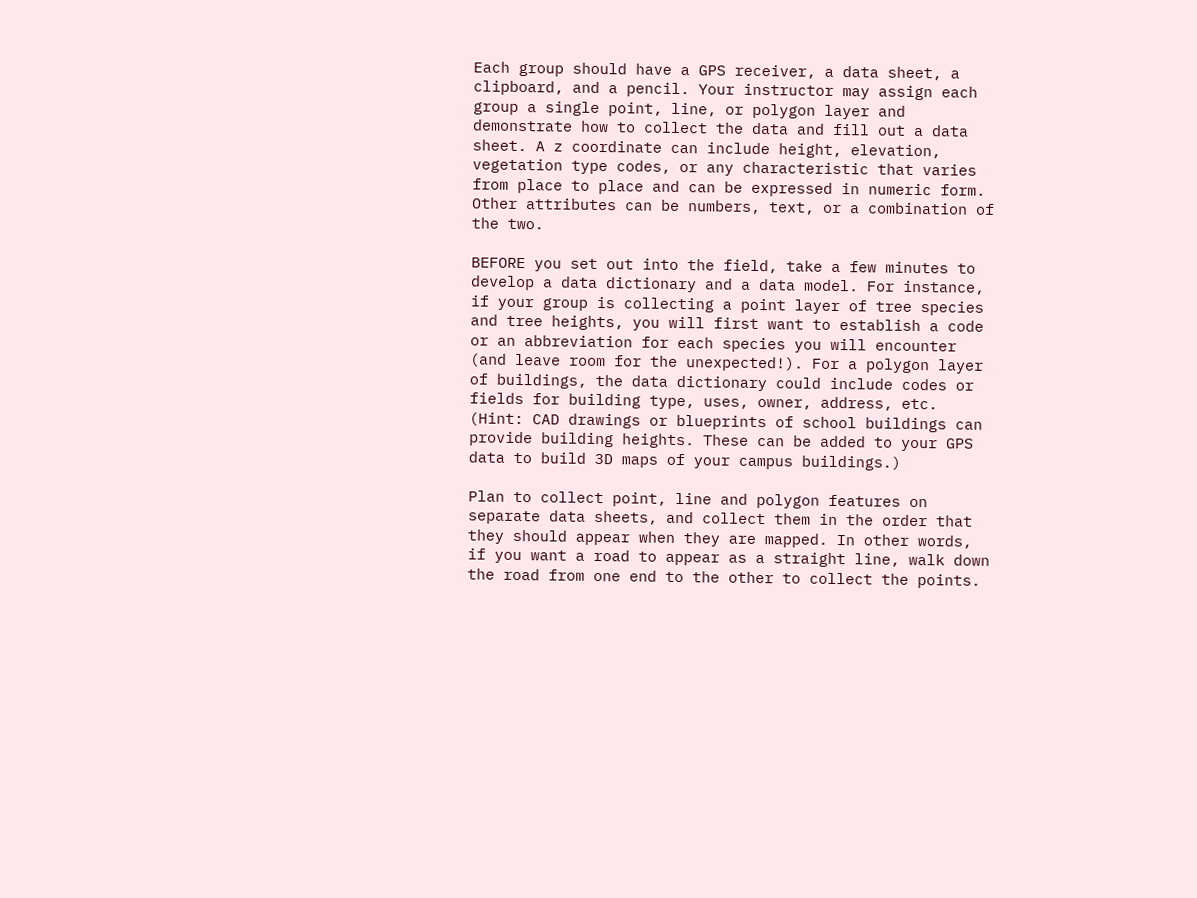Each group should have a GPS receiver, a data sheet, a clipboard, and a pencil. Your instructor may assign each group a single point, line, or polygon layer and demonstrate how to collect the data and fill out a data sheet. A z coordinate can include height, elevation, vegetation type codes, or any characteristic that varies from place to place and can be expressed in numeric form. Other attributes can be numbers, text, or a combination of the two.

BEFORE you set out into the field, take a few minutes to develop a data dictionary and a data model. For instance, if your group is collecting a point layer of tree species and tree heights, you will first want to establish a code or an abbreviation for each species you will encounter (and leave room for the unexpected!). For a polygon layer of buildings, the data dictionary could include codes or fields for building type, uses, owner, address, etc. (Hint: CAD drawings or blueprints of school buildings can provide building heights. These can be added to your GPS data to build 3D maps of your campus buildings.)

Plan to collect point, line and polygon features on separate data sheets, and collect them in the order that they should appear when they are mapped. In other words, if you want a road to appear as a straight line, walk down the road from one end to the other to collect the points.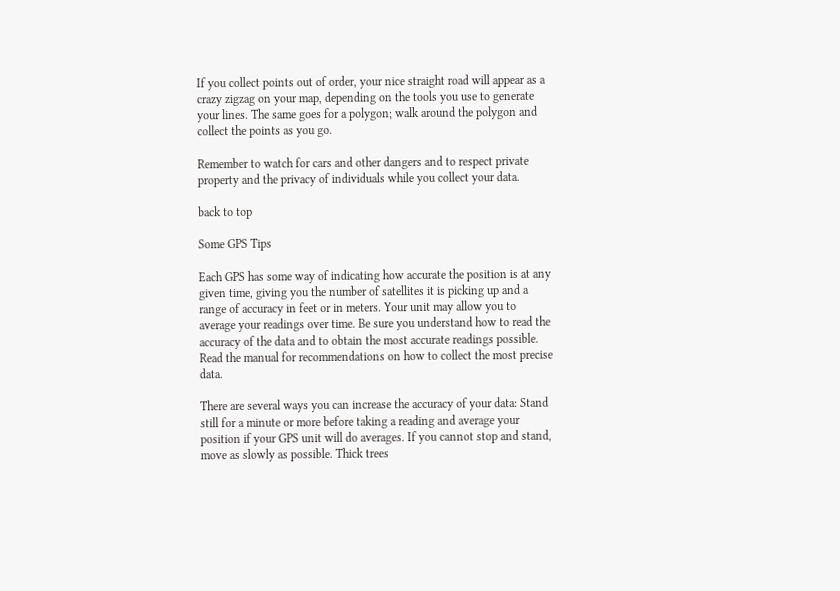If you collect points out of order, your nice straight road will appear as a crazy zigzag on your map, depending on the tools you use to generate your lines. The same goes for a polygon; walk around the polygon and collect the points as you go.

Remember to watch for cars and other dangers and to respect private property and the privacy of individuals while you collect your data.

back to top

Some GPS Tips

Each GPS has some way of indicating how accurate the position is at any given time, giving you the number of satellites it is picking up and a range of accuracy in feet or in meters. Your unit may allow you to average your readings over time. Be sure you understand how to read the accuracy of the data and to obtain the most accurate readings possible. Read the manual for recommendations on how to collect the most precise data.

There are several ways you can increase the accuracy of your data: Stand still for a minute or more before taking a reading and average your position if your GPS unit will do averages. If you cannot stop and stand, move as slowly as possible. Thick trees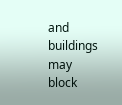and buildings may block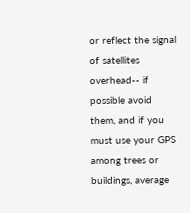or reflect the signal of satellites overhead-- if possible avoid them, and if you must use your GPS among trees or buildings, average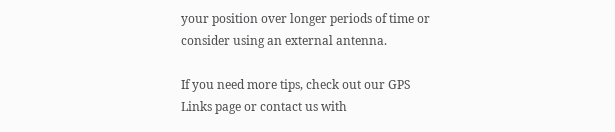your position over longer periods of time or consider using an external antenna.

If you need more tips, check out our GPS Links page or contact us with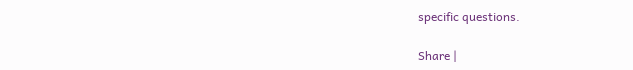specific questions.

Share |